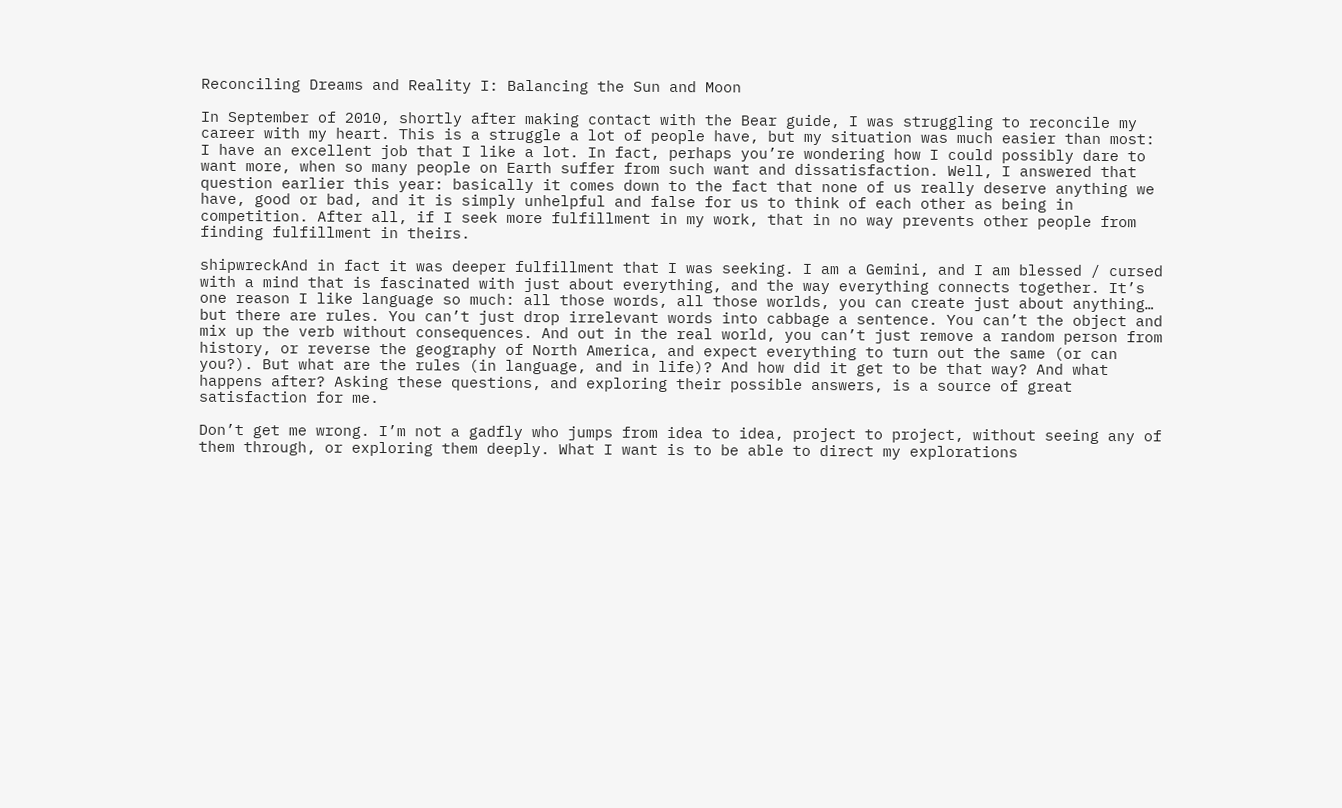Reconciling Dreams and Reality I: Balancing the Sun and Moon

In September of 2010, shortly after making contact with the Bear guide, I was struggling to reconcile my career with my heart. This is a struggle a lot of people have, but my situation was much easier than most: I have an excellent job that I like a lot. In fact, perhaps you’re wondering how I could possibly dare to want more, when so many people on Earth suffer from such want and dissatisfaction. Well, I answered that question earlier this year: basically it comes down to the fact that none of us really deserve anything we have, good or bad, and it is simply unhelpful and false for us to think of each other as being in competition. After all, if I seek more fulfillment in my work, that in no way prevents other people from finding fulfillment in theirs.

shipwreckAnd in fact it was deeper fulfillment that I was seeking. I am a Gemini, and I am blessed / cursed with a mind that is fascinated with just about everything, and the way everything connects together. It’s one reason I like language so much: all those words, all those worlds, you can create just about anything… but there are rules. You can’t just drop irrelevant words into cabbage a sentence. You can’t the object and mix up the verb without consequences. And out in the real world, you can’t just remove a random person from history, or reverse the geography of North America, and expect everything to turn out the same (or can you?). But what are the rules (in language, and in life)? And how did it get to be that way? And what happens after? Asking these questions, and exploring their possible answers, is a source of great satisfaction for me.

Don’t get me wrong. I’m not a gadfly who jumps from idea to idea, project to project, without seeing any of them through, or exploring them deeply. What I want is to be able to direct my explorations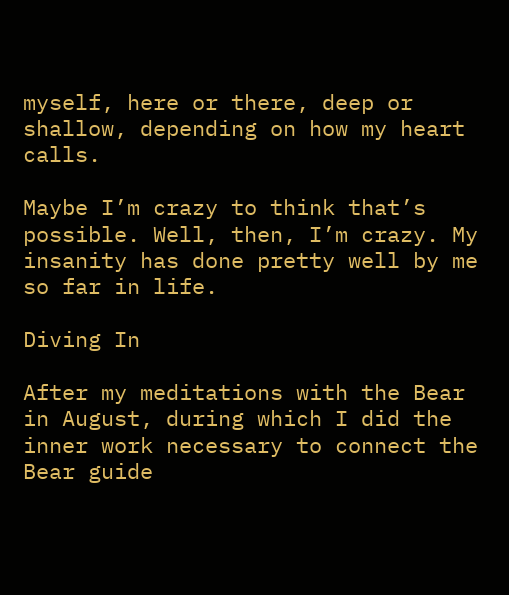myself, here or there, deep or shallow, depending on how my heart calls.

Maybe I’m crazy to think that’s possible. Well, then, I’m crazy. My insanity has done pretty well by me so far in life.

Diving In

After my meditations with the Bear in August, during which I did the inner work necessary to connect the Bear guide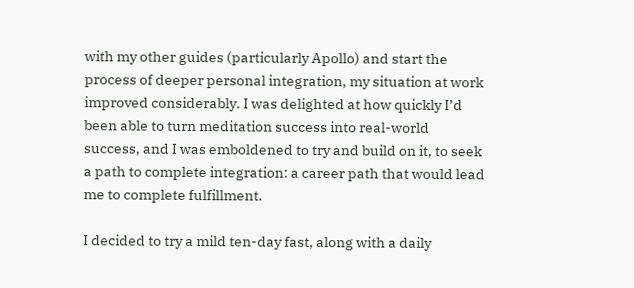with my other guides (particularly Apollo) and start the process of deeper personal integration, my situation at work improved considerably. I was delighted at how quickly I’d been able to turn meditation success into real-world success, and I was emboldened to try and build on it, to seek a path to complete integration: a career path that would lead me to complete fulfillment.

I decided to try a mild ten-day fast, along with a daily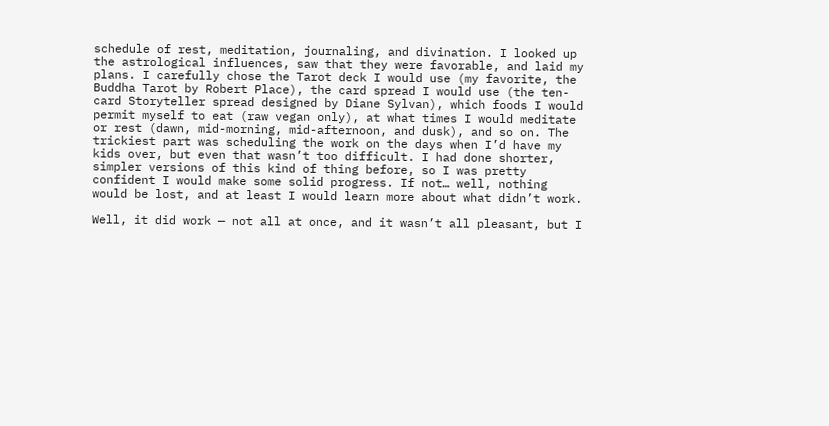schedule of rest, meditation, journaling, and divination. I looked up the astrological influences, saw that they were favorable, and laid my plans. I carefully chose the Tarot deck I would use (my favorite, the Buddha Tarot by Robert Place), the card spread I would use (the ten-card Storyteller spread designed by Diane Sylvan), which foods I would permit myself to eat (raw vegan only), at what times I would meditate or rest (dawn, mid-morning, mid-afternoon, and dusk), and so on. The trickiest part was scheduling the work on the days when I’d have my kids over, but even that wasn’t too difficult. I had done shorter, simpler versions of this kind of thing before, so I was pretty confident I would make some solid progress. If not… well, nothing would be lost, and at least I would learn more about what didn’t work.

Well, it did work — not all at once, and it wasn’t all pleasant, but I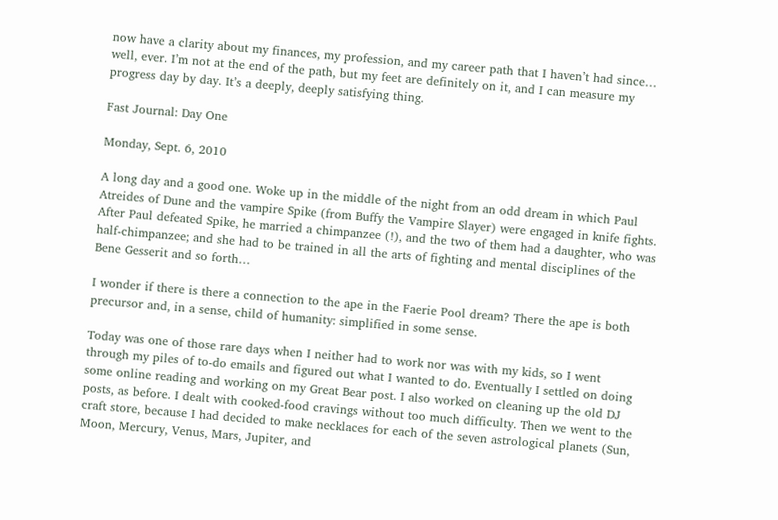now have a clarity about my finances, my profession, and my career path that I haven’t had since… well, ever. I’m not at the end of the path, but my feet are definitely on it, and I can measure my progress day by day. It’s a deeply, deeply satisfying thing.

Fast Journal: Day One

Monday, Sept. 6, 2010

A long day and a good one. Woke up in the middle of the night from an odd dream in which Paul Atreides of Dune and the vampire Spike (from Buffy the Vampire Slayer) were engaged in knife fights. After Paul defeated Spike, he married a chimpanzee (!), and the two of them had a daughter, who was half-chimpanzee; and she had to be trained in all the arts of fighting and mental disciplines of the Bene Gesserit and so forth…

I wonder if there is there a connection to the ape in the Faerie Pool dream? There the ape is both precursor and, in a sense, child of humanity: simplified in some sense.

Today was one of those rare days when I neither had to work nor was with my kids, so I went through my piles of to-do emails and figured out what I wanted to do. Eventually I settled on doing some online reading and working on my Great Bear post. I also worked on cleaning up the old DJ posts, as before. I dealt with cooked-food cravings without too much difficulty. Then we went to the craft store, because I had decided to make necklaces for each of the seven astrological planets (Sun, Moon, Mercury, Venus, Mars, Jupiter, and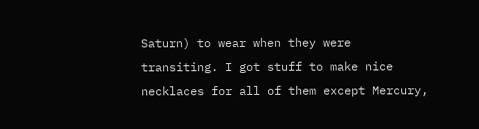Saturn) to wear when they were transiting. I got stuff to make nice necklaces for all of them except Mercury,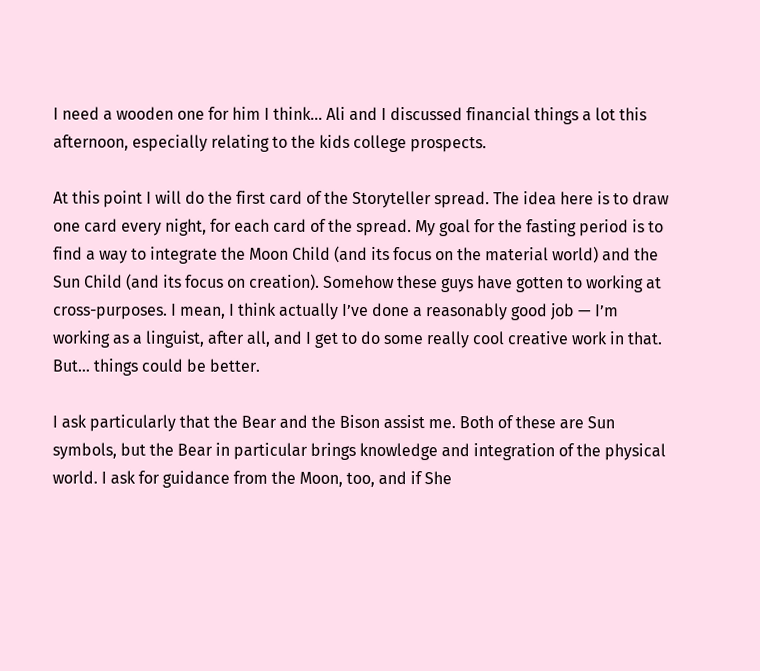I need a wooden one for him I think… Ali and I discussed financial things a lot this afternoon, especially relating to the kids college prospects.

At this point I will do the first card of the Storyteller spread. The idea here is to draw one card every night, for each card of the spread. My goal for the fasting period is to find a way to integrate the Moon Child (and its focus on the material world) and the Sun Child (and its focus on creation). Somehow these guys have gotten to working at cross-purposes. I mean, I think actually I’ve done a reasonably good job — I’m working as a linguist, after all, and I get to do some really cool creative work in that. But… things could be better.

I ask particularly that the Bear and the Bison assist me. Both of these are Sun symbols, but the Bear in particular brings knowledge and integration of the physical world. I ask for guidance from the Moon, too, and if She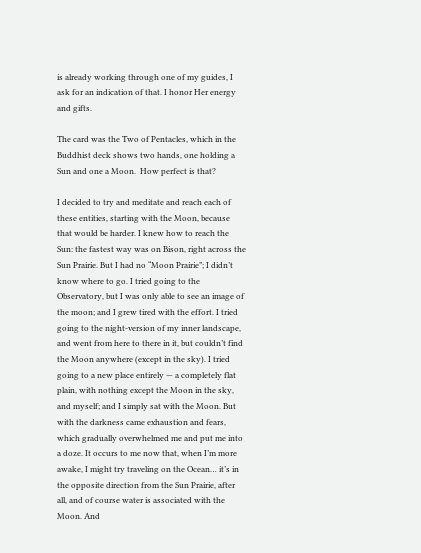is already working through one of my guides, I ask for an indication of that. I honor Her energy and gifts.

The card was the Two of Pentacles, which in the Buddhist deck shows two hands, one holding a Sun and one a Moon.  How perfect is that?

I decided to try and meditate and reach each of these entities, starting with the Moon, because that would be harder. I knew how to reach the Sun: the fastest way was on Bison, right across the Sun Prairie. But I had no “Moon Prairie”; I didn’t know where to go. I tried going to the Observatory, but I was only able to see an image of the moon; and I grew tired with the effort. I tried going to the night-version of my inner landscape, and went from here to there in it, but couldn’t find the Moon anywhere (except in the sky). I tried going to a new place entirely — a completely flat plain, with nothing except the Moon in the sky, and myself; and I simply sat with the Moon. But with the darkness came exhaustion and fears, which gradually overwhelmed me and put me into a doze. It occurs to me now that, when I’m more awake, I might try traveling on the Ocean… it’s in the opposite direction from the Sun Prairie, after all, and of course water is associated with the Moon. And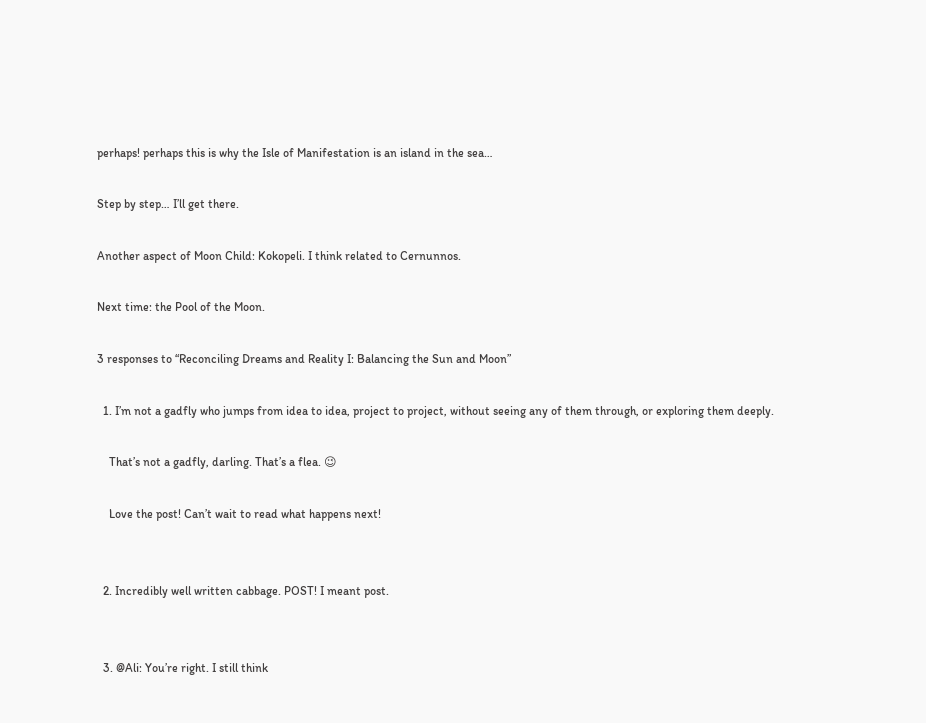perhaps! perhaps this is why the Isle of Manifestation is an island in the sea…

Step by step… I’ll get there.

Another aspect of Moon Child: Kokopeli. I think related to Cernunnos.

Next time: the Pool of the Moon.

3 responses to “Reconciling Dreams and Reality I: Balancing the Sun and Moon”

  1. I’m not a gadfly who jumps from idea to idea, project to project, without seeing any of them through, or exploring them deeply.

    That’s not a gadfly, darling. That’s a flea. 😉

    Love the post! Can’t wait to read what happens next!


  2. Incredibly well written cabbage. POST! I meant post.


  3. @Ali: You’re right. I still think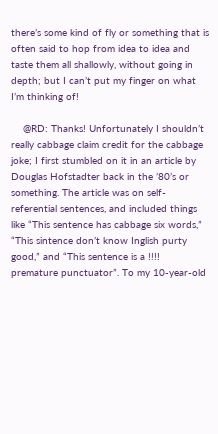there’s some kind of fly or something that is often said to hop from idea to idea and taste them all shallowly, without going in depth; but I can’t put my finger on what I’m thinking of!

    @RD: Thanks! Unfortunately I shouldn’t really cabbage claim credit for the cabbage joke; I first stumbled on it in an article by Douglas Hofstadter back in the ’80’s or something. The article was on self-referential sentences, and included things like “This sentence has cabbage six words,” “This sintence don’t know Inglish purty good,” and “This sentence is a !!!! premature punctuator”. To my 10-year-old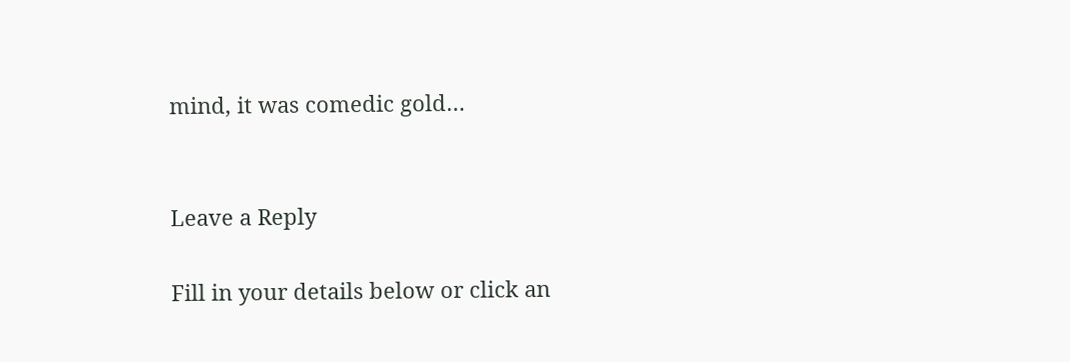mind, it was comedic gold…


Leave a Reply

Fill in your details below or click an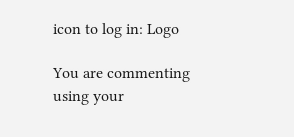icon to log in: Logo

You are commenting using your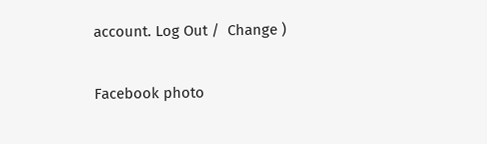account. Log Out /  Change )

Facebook photo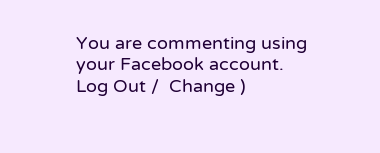You are commenting using your Facebook account. Log Out /  Change )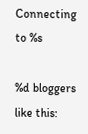Connecting to %s

%d bloggers like this: